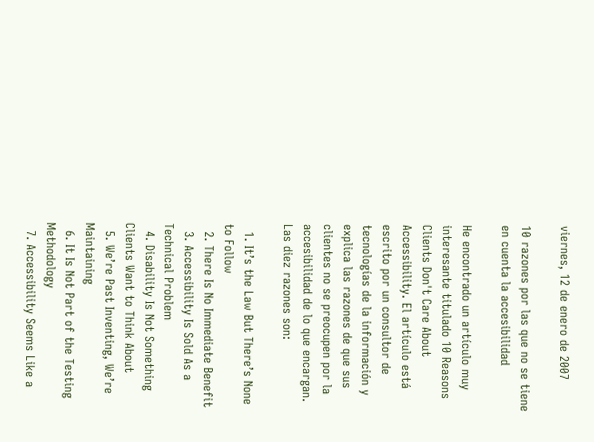viernes, 12 de enero de 2007

10 razones por las que no se tiene en cuenta la accesibilidad

He encontrado un artículo muy interesante titulado 10 Reasons Clients Don't Care About Accessibility. El artículo está escrito por un consultor de tecnologías de la información y explica las razones de que sus clientes no se preocupen por la accesibilidad de lo que encargan. Las diez razones son:

  1. It’s the Law But There’s None to Follow
  2. There Is No Immediate Benefit
  3. Accessibility Is Sold As a Technical Problem
  4. Disability Is Not Something Clients Want to Think About
  5. We’re Past Inventing, We’re Maintaining
  6. It Is Not Part of the Testing Methodology
  7. Accessibility Seems Like a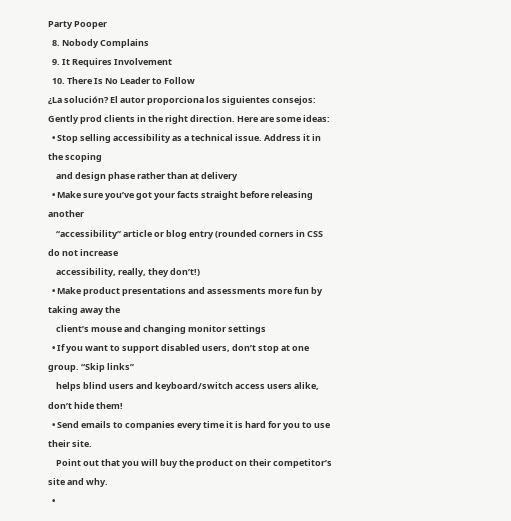Party Pooper
  8. Nobody Complains
  9. It Requires Involvement
  10. There Is No Leader to Follow
¿La solución? El autor proporciona los siguientes consejos:
Gently prod clients in the right direction. Here are some ideas:
  • Stop selling accessibility as a technical issue. Address it in the scoping
    and design phase rather than at delivery
  • Make sure you’ve got your facts straight before releasing another
    “accessibility” article or blog entry (rounded corners in CSS do not increase
    accessibility, really, they don’t!)
  • Make product presentations and assessments more fun by taking away the
    client’s mouse and changing monitor settings
  • If you want to support disabled users, don’t stop at one group. “Skip links”
    helps blind users and keyboard/switch access users alike, don’t hide them!
  • Send emails to companies every time it is hard for you to use their site.
    Point out that you will buy the product on their competitor’s site and why.
  •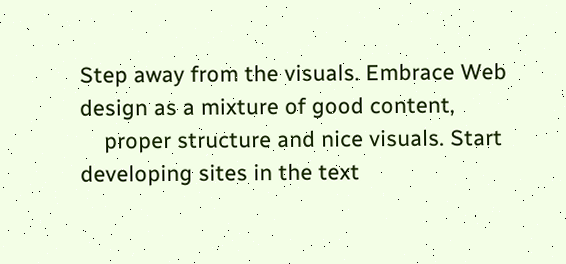Step away from the visuals. Embrace Web design as a mixture of good content,
    proper structure and nice visuals. Start developing sites in the text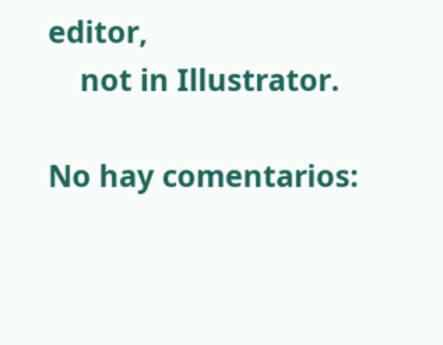editor,
    not in Illustrator.

No hay comentarios: